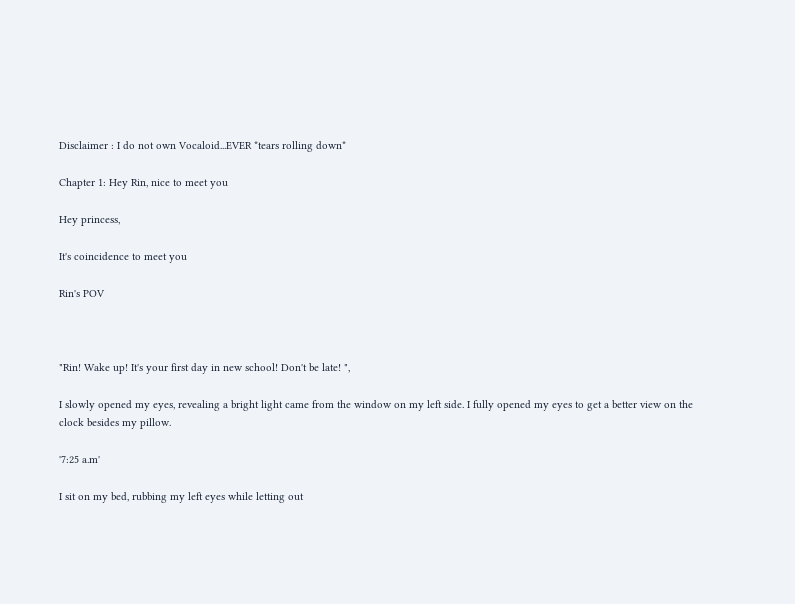Disclaimer : I do not own Vocaloid...EVER *tears rolling down*

Chapter 1: Hey Rin, nice to meet you

Hey princess,

It's coincidence to meet you

Rin's POV



"Rin! Wake up! It's your first day in new school! Don't be late! ",

I slowly opened my eyes, revealing a bright light came from the window on my left side. I fully opened my eyes to get a better view on the clock besides my pillow.

'7:25 a.m'

I sit on my bed, rubbing my left eyes while letting out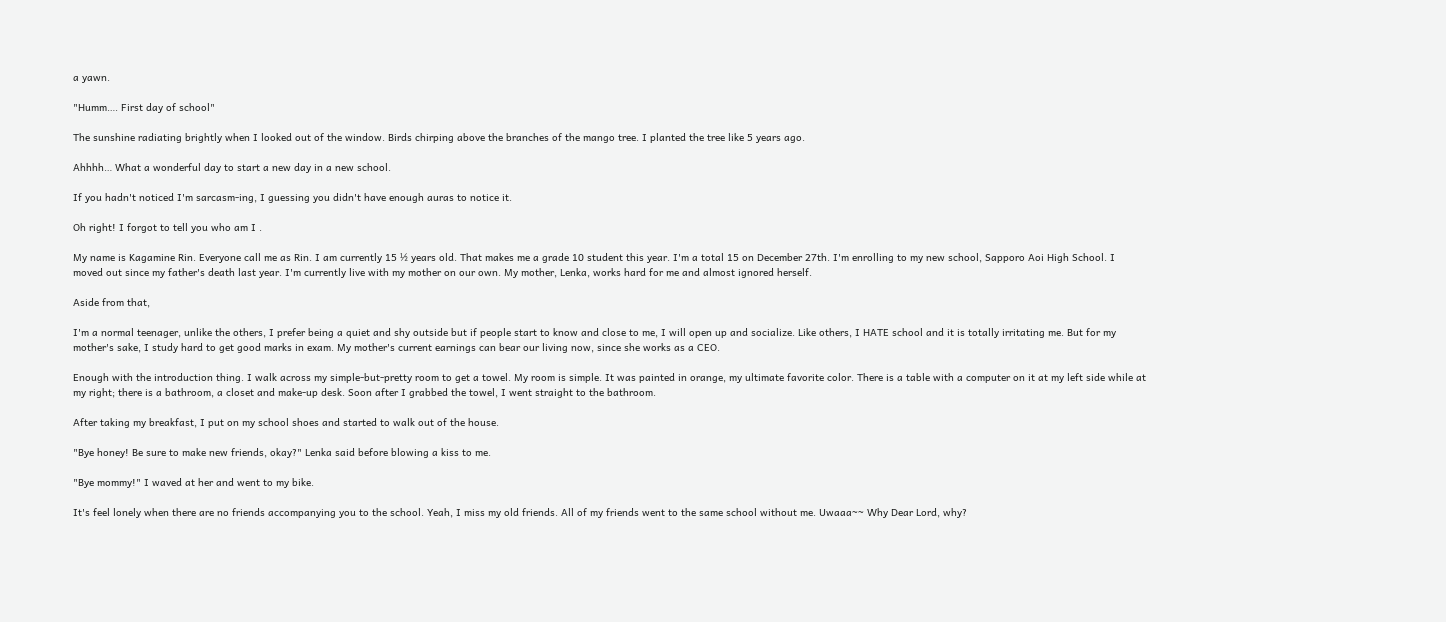a yawn.

"Humm…. First day of school"

The sunshine radiating brightly when I looked out of the window. Birds chirping above the branches of the mango tree. I planted the tree like 5 years ago.

Ahhhh… What a wonderful day to start a new day in a new school.

If you hadn't noticed I'm sarcasm-ing, I guessing you didn't have enough auras to notice it.

Oh right! I forgot to tell you who am I .

My name is Kagamine Rin. Everyone call me as Rin. I am currently 15 ½ years old. That makes me a grade 10 student this year. I'm a total 15 on December 27th. I'm enrolling to my new school, Sapporo Aoi High School. I moved out since my father's death last year. I'm currently live with my mother on our own. My mother, Lenka, works hard for me and almost ignored herself.

Aside from that,

I'm a normal teenager, unlike the others, I prefer being a quiet and shy outside but if people start to know and close to me, I will open up and socialize. Like others, I HATE school and it is totally irritating me. But for my mother's sake, I study hard to get good marks in exam. My mother's current earnings can bear our living now, since she works as a CEO.

Enough with the introduction thing. I walk across my simple-but-pretty room to get a towel. My room is simple. It was painted in orange, my ultimate favorite color. There is a table with a computer on it at my left side while at my right; there is a bathroom, a closet and make-up desk. Soon after I grabbed the towel, I went straight to the bathroom.

After taking my breakfast, I put on my school shoes and started to walk out of the house.

"Bye honey! Be sure to make new friends, okay?" Lenka said before blowing a kiss to me.

"Bye mommy!" I waved at her and went to my bike.

It's feel lonely when there are no friends accompanying you to the school. Yeah, I miss my old friends. All of my friends went to the same school without me. Uwaaa~~ Why Dear Lord, why?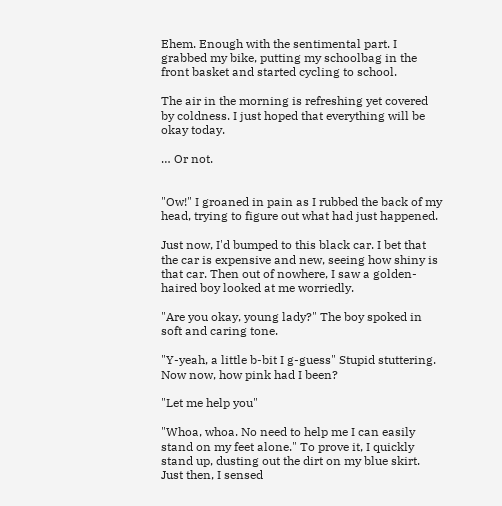Ehem. Enough with the sentimental part. I grabbed my bike, putting my schoolbag in the front basket and started cycling to school.

The air in the morning is refreshing yet covered by coldness. I just hoped that everything will be okay today.

… Or not.


"Ow!" I groaned in pain as I rubbed the back of my head, trying to figure out what had just happened.

Just now, I'd bumped to this black car. I bet that the car is expensive and new, seeing how shiny is that car. Then out of nowhere, I saw a golden-haired boy looked at me worriedly.

"Are you okay, young lady?" The boy spoked in soft and caring tone.

"Y-yeah, a little b-bit I g-guess" Stupid stuttering. Now now, how pink had I been?

"Let me help you"

"Whoa, whoa. No need to help me I can easily stand on my feet alone." To prove it, I quickly stand up, dusting out the dirt on my blue skirt. Just then, I sensed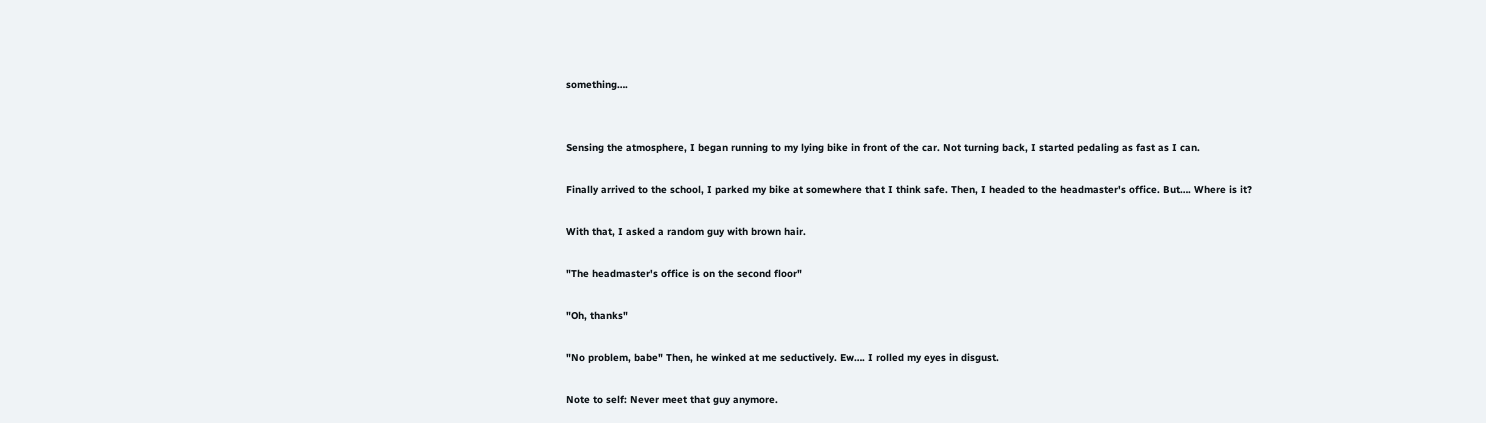something….


Sensing the atmosphere, I began running to my lying bike in front of the car. Not turning back, I started pedaling as fast as I can.

Finally arrived to the school, I parked my bike at somewhere that I think safe. Then, I headed to the headmaster's office. But…. Where is it?

With that, I asked a random guy with brown hair.

"The headmaster's office is on the second floor"

"Oh, thanks"

"No problem, babe" Then, he winked at me seductively. Ew…. I rolled my eyes in disgust.

Note to self: Never meet that guy anymore.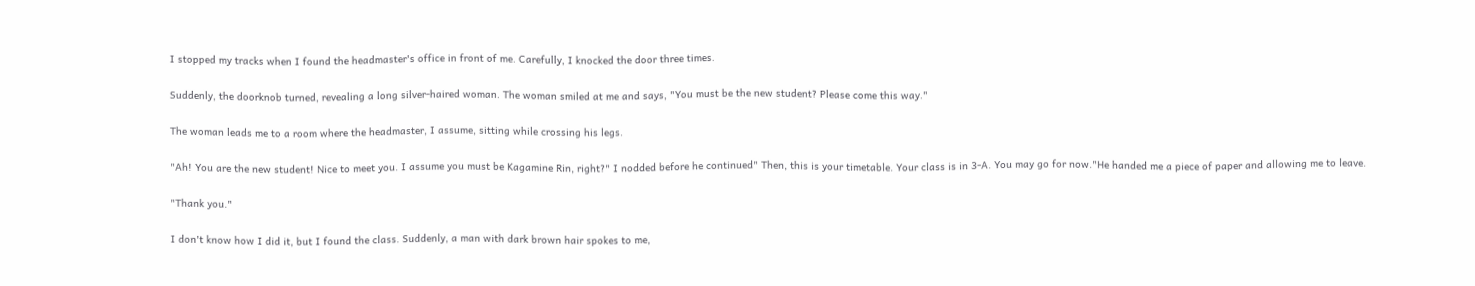I stopped my tracks when I found the headmaster's office in front of me. Carefully, I knocked the door three times.

Suddenly, the doorknob turned, revealing a long silver-haired woman. The woman smiled at me and says, "You must be the new student? Please come this way."

The woman leads me to a room where the headmaster, I assume, sitting while crossing his legs.

"Ah! You are the new student! Nice to meet you. I assume you must be Kagamine Rin, right?" I nodded before he continued" Then, this is your timetable. Your class is in 3-A. You may go for now."He handed me a piece of paper and allowing me to leave.

"Thank you."

I don't know how I did it, but I found the class. Suddenly, a man with dark brown hair spokes to me,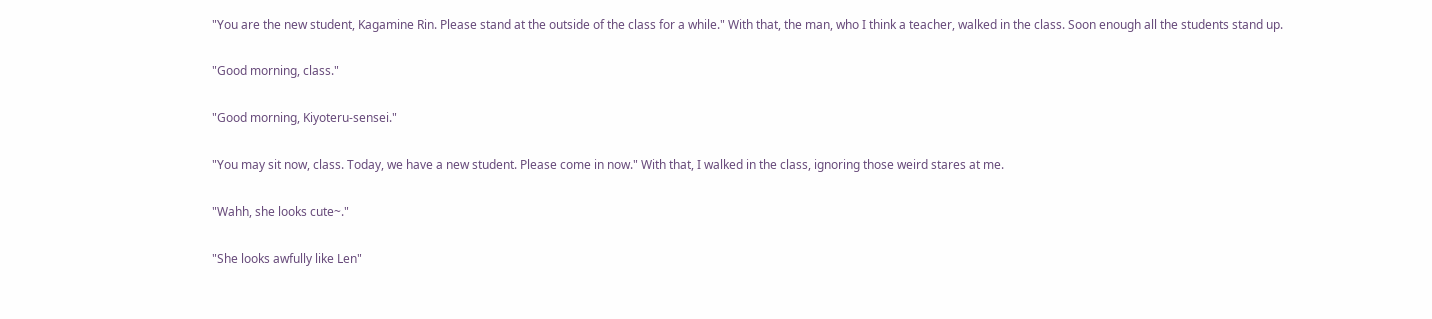"You are the new student, Kagamine Rin. Please stand at the outside of the class for a while." With that, the man, who I think a teacher, walked in the class. Soon enough all the students stand up.

"Good morning, class."

"Good morning, Kiyoteru-sensei."

"You may sit now, class. Today, we have a new student. Please come in now." With that, I walked in the class, ignoring those weird stares at me.

"Wahh, she looks cute~."

"She looks awfully like Len"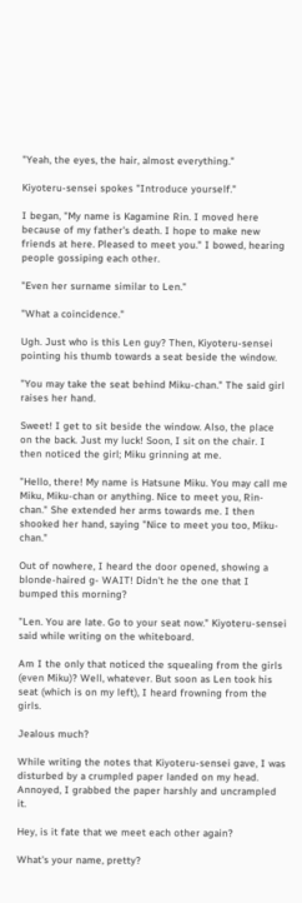"Yeah, the eyes, the hair, almost everything."

Kiyoteru-sensei spokes "Introduce yourself."

I began, "My name is Kagamine Rin. I moved here because of my father's death. I hope to make new friends at here. Pleased to meet you." I bowed, hearing people gossiping each other.

"Even her surname similar to Len."

"What a coincidence."

Ugh. Just who is this Len guy? Then, Kiyoteru-sensei pointing his thumb towards a seat beside the window.

"You may take the seat behind Miku-chan." The said girl raises her hand.

Sweet! I get to sit beside the window. Also, the place on the back. Just my luck! Soon, I sit on the chair. I then noticed the girl; Miku grinning at me.

"Hello, there! My name is Hatsune Miku. You may call me Miku, Miku-chan or anything. Nice to meet you, Rin-chan." She extended her arms towards me. I then shooked her hand, saying "Nice to meet you too, Miku-chan."

Out of nowhere, I heard the door opened, showing a blonde-haired g- WAIT! Didn't he the one that I bumped this morning?

"Len. You are late. Go to your seat now." Kiyoteru-sensei said while writing on the whiteboard.

Am I the only that noticed the squealing from the girls (even Miku)? Well, whatever. But soon as Len took his seat (which is on my left), I heard frowning from the girls.

Jealous much?

While writing the notes that Kiyoteru-sensei gave, I was disturbed by a crumpled paper landed on my head. Annoyed, I grabbed the paper harshly and uncrampled it.

Hey, is it fate that we meet each other again?

What's your name, pretty?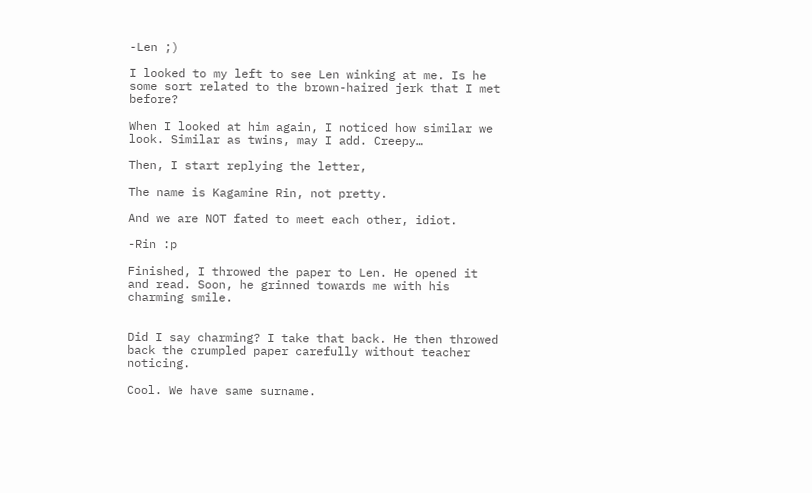-Len ;)

I looked to my left to see Len winking at me. Is he some sort related to the brown-haired jerk that I met before?

When I looked at him again, I noticed how similar we look. Similar as twins, may I add. Creepy…

Then, I start replying the letter,

The name is Kagamine Rin, not pretty.

And we are NOT fated to meet each other, idiot.

-Rin :p

Finished, I throwed the paper to Len. He opened it and read. Soon, he grinned towards me with his charming smile.


Did I say charming? I take that back. He then throwed back the crumpled paper carefully without teacher noticing.

Cool. We have same surname.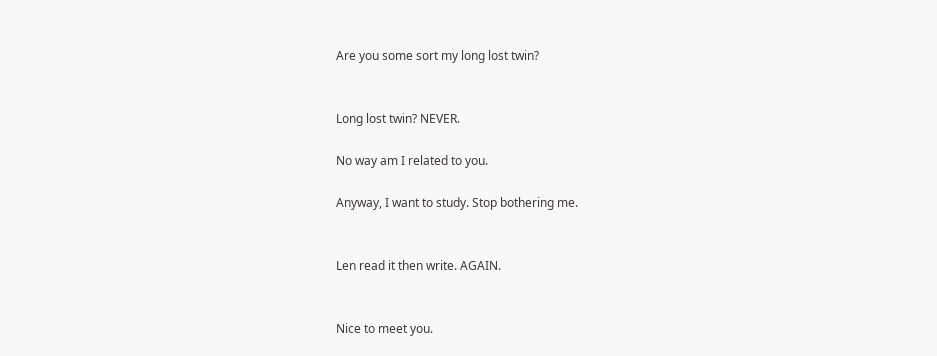Are you some sort my long lost twin?


Long lost twin? NEVER.

No way am I related to you.

Anyway, I want to study. Stop bothering me.


Len read it then write. AGAIN.


Nice to meet you.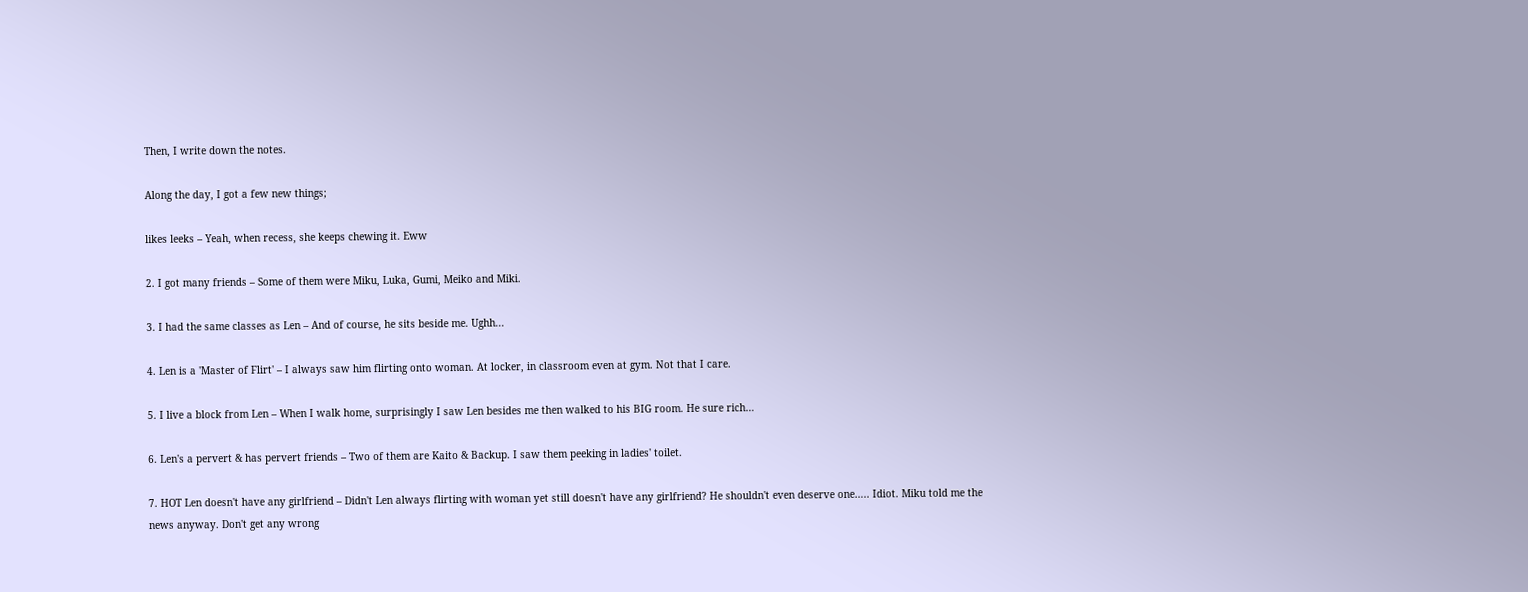Then, I write down the notes.

Along the day, I got a few new things;

likes leeks – Yeah, when recess, she keeps chewing it. Eww

2. I got many friends – Some of them were Miku, Luka, Gumi, Meiko and Miki.

3. I had the same classes as Len – And of course, he sits beside me. Ughh...

4. Len is a 'Master of Flirt' – I always saw him flirting onto woman. At locker, in classroom even at gym. Not that I care.

5. I live a block from Len – When I walk home, surprisingly I saw Len besides me then walked to his BIG room. He sure rich…

6. Len's a pervert & has pervert friends – Two of them are Kaito & Backup. I saw them peeking in ladies' toilet.

7. HOT Len doesn't have any girlfriend – Didn't Len always flirting with woman yet still doesn't have any girlfriend? He shouldn't even deserve one….. Idiot. Miku told me the news anyway. Don't get any wrong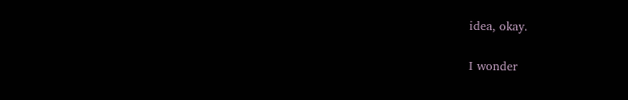idea, okay.

I wonder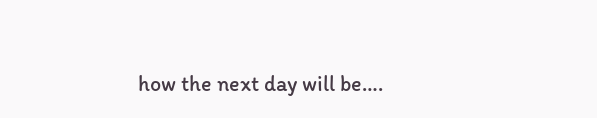how the next day will be….